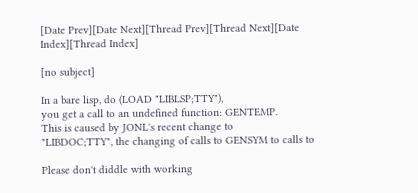[Date Prev][Date Next][Thread Prev][Thread Next][Date Index][Thread Index]

[no subject]

In a bare lisp, do (LOAD "LIBLSP;TTY"),
you get a call to an undefined function: GENTEMP.
This is caused by JONL's recent change to
"LIBDOC;TTY", the changing of calls to GENSYM to calls to

Please don't diddle with working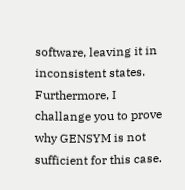software, leaving it in
inconsistent states. Furthermore, I challange you to prove
why GENSYM is not sufficient for this case.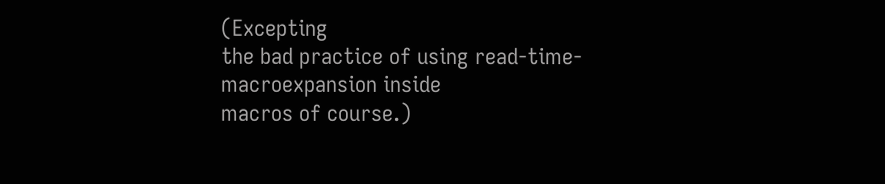(Excepting
the bad practice of using read-time-macroexpansion inside
macros of course.)